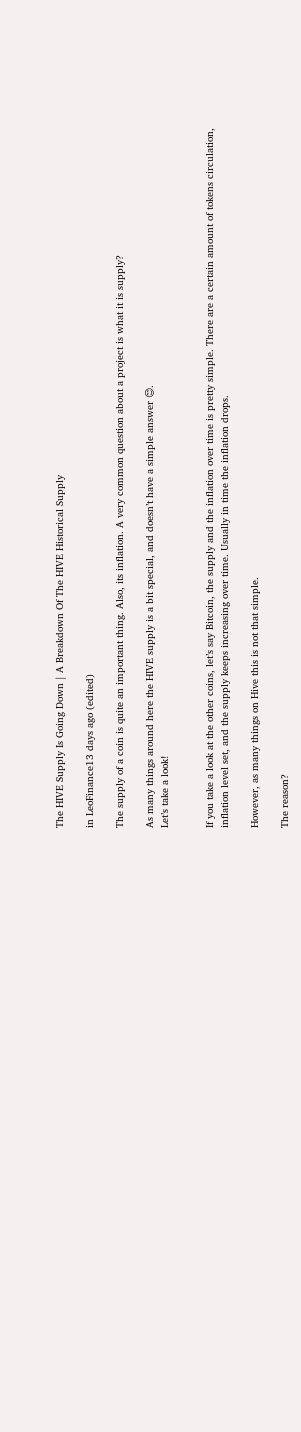The HIVE Supply Is Going Down | A Breakdown Of The HIVE Historical Supply

in LeoFinance13 days ago (edited)

The supply of a coin is quite an important thing. Also, its inflation. A very common question about a project is what it is supply?

As many things around here the HIVE supply is a bit special, and doesn’t have a simple answer 😊.
Let’s take a look!


If you take a look at the other coins, let’s say Bitcoin, the supply and the inflation over time is pretty simple. There are a certain amount of tokens circulation, inflation level set, and the supply keeps increasing over time. Usually in time the inflation drops.

However, as many things on Hive this is not that simple.

The reason?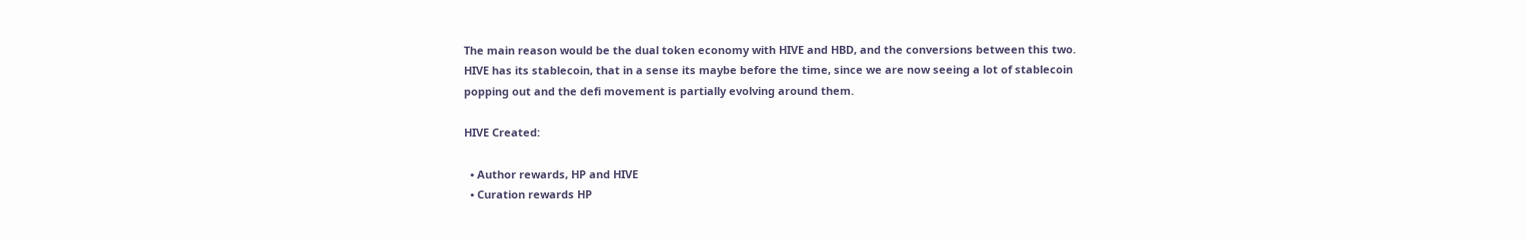The main reason would be the dual token economy with HIVE and HBD, and the conversions between this two. HIVE has its stablecoin, that in a sense its maybe before the time, since we are now seeing a lot of stablecoin popping out and the defi movement is partially evolving around them.

HIVE Created:

  • Author rewards, HP and HIVE
  • Curation rewards HP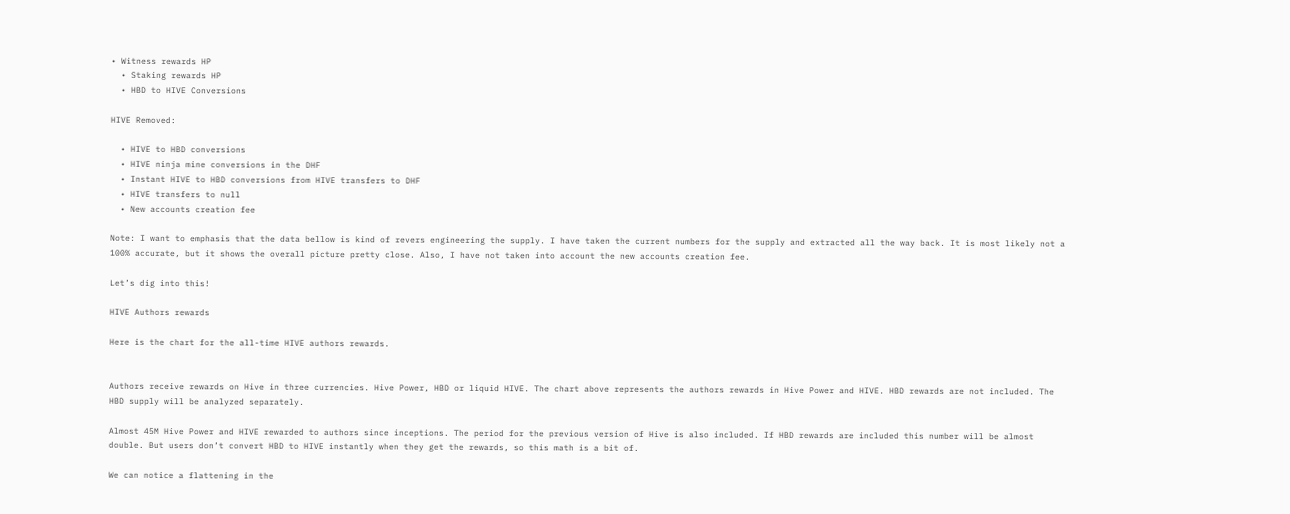• Witness rewards HP
  • Staking rewards HP
  • HBD to HIVE Conversions

HIVE Removed:

  • HIVE to HBD conversions
  • HIVE ninja mine conversions in the DHF
  • Instant HIVE to HBD conversions from HIVE transfers to DHF
  • HIVE transfers to null
  • New accounts creation fee

Note: I want to emphasis that the data bellow is kind of revers engineering the supply. I have taken the current numbers for the supply and extracted all the way back. It is most likely not a 100% accurate, but it shows the overall picture pretty close. Also, I have not taken into account the new accounts creation fee.

Let’s dig into this!

HIVE Authors rewards

Here is the chart for the all-time HIVE authors rewards.


Authors receive rewards on Hive in three currencies. Hive Power, HBD or liquid HIVE. The chart above represents the authors rewards in Hive Power and HIVE. HBD rewards are not included. The HBD supply will be analyzed separately.

Almost 45M Hive Power and HIVE rewarded to authors since inceptions. The period for the previous version of Hive is also included. If HBD rewards are included this number will be almost double. But users don’t convert HBD to HIVE instantly when they get the rewards, so this math is a bit of.

We can notice a flattening in the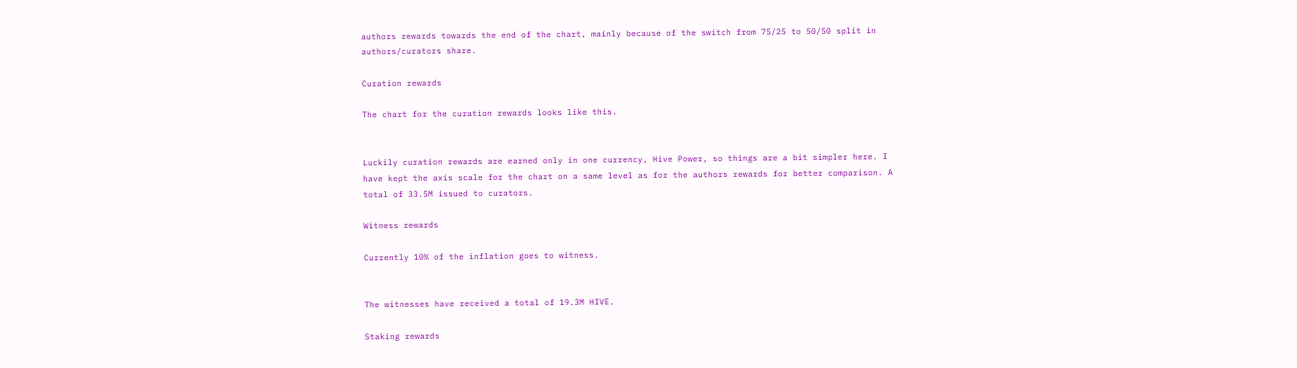authors rewards towards the end of the chart, mainly because of the switch from 75/25 to 50/50 split in authors/curators share.

Curation rewards

The chart for the curation rewards looks like this.


Luckily curation rewards are earned only in one currency, Hive Power, so things are a bit simpler here. I have kept the axis scale for the chart on a same level as for the authors rewards for better comparison. A total of 33.5M issued to curators.

Witness rewards

Currently 10% of the inflation goes to witness.


The witnesses have received a total of 19.3M HIVE.

Staking rewards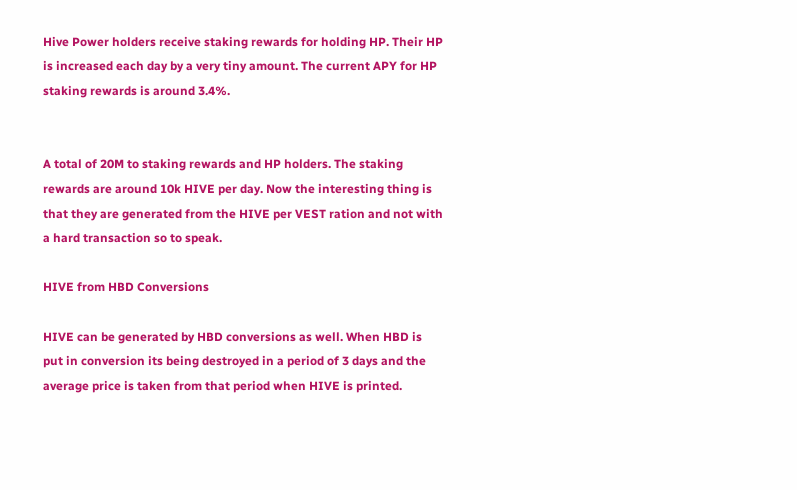Hive Power holders receive staking rewards for holding HP. Their HP is increased each day by a very tiny amount. The current APY for HP staking rewards is around 3.4%.


A total of 20M to staking rewards and HP holders. The staking rewards are around 10k HIVE per day. Now the interesting thing is that they are generated from the HIVE per VEST ration and not with a hard transaction so to speak.

HIVE from HBD Conversions

HIVE can be generated by HBD conversions as well. When HBD is put in conversion its being destroyed in a period of 3 days and the average price is taken from that period when HIVE is printed.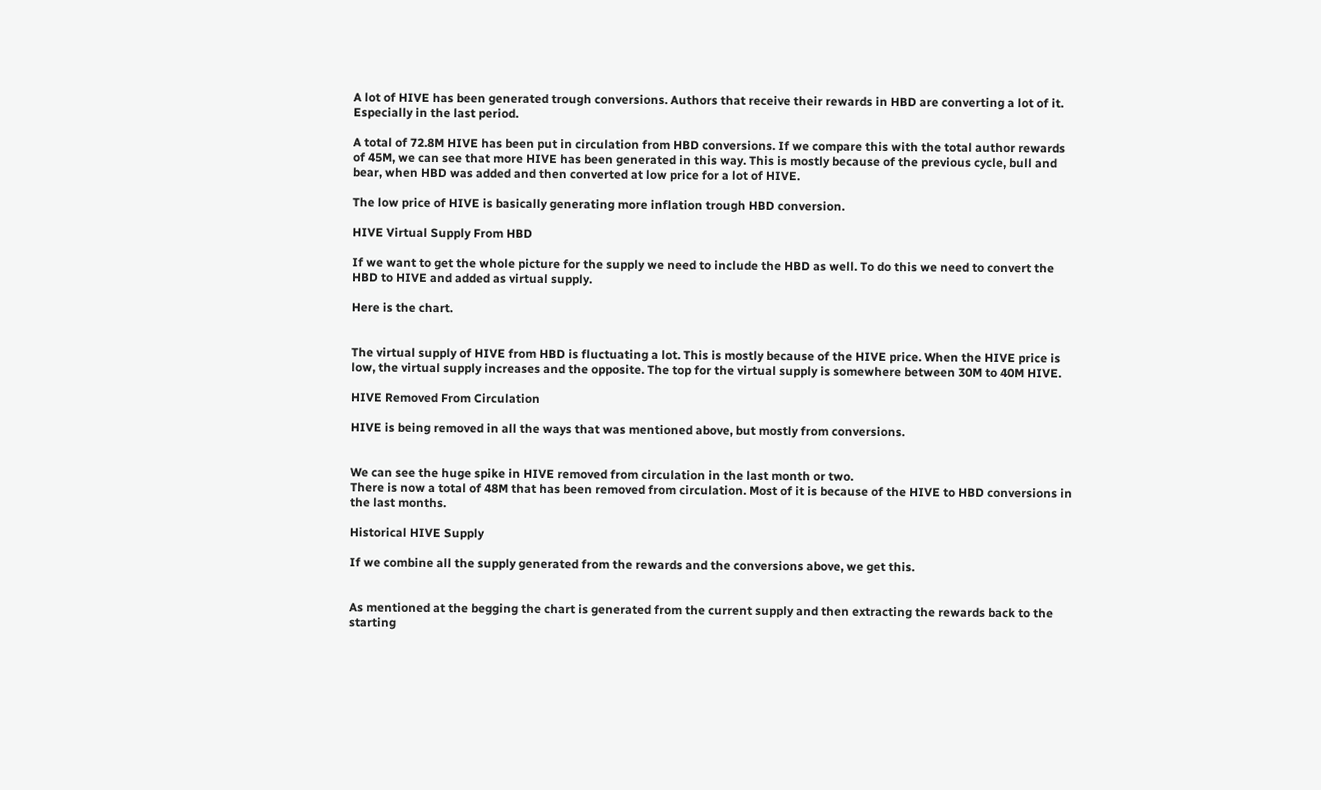A lot of HIVE has been generated trough conversions. Authors that receive their rewards in HBD are converting a lot of it. Especially in the last period.

A total of 72.8M HIVE has been put in circulation from HBD conversions. If we compare this with the total author rewards of 45M, we can see that more HIVE has been generated in this way. This is mostly because of the previous cycle, bull and bear, when HBD was added and then converted at low price for a lot of HIVE.

The low price of HIVE is basically generating more inflation trough HBD conversion.

HIVE Virtual Supply From HBD

If we want to get the whole picture for the supply we need to include the HBD as well. To do this we need to convert the HBD to HIVE and added as virtual supply.

Here is the chart.


The virtual supply of HIVE from HBD is fluctuating a lot. This is mostly because of the HIVE price. When the HIVE price is low, the virtual supply increases and the opposite. The top for the virtual supply is somewhere between 30M to 40M HIVE.

HIVE Removed From Circulation

HIVE is being removed in all the ways that was mentioned above, but mostly from conversions.


We can see the huge spike in HIVE removed from circulation in the last month or two.
There is now a total of 48M that has been removed from circulation. Most of it is because of the HIVE to HBD conversions in the last months.

Historical HIVE Supply

If we combine all the supply generated from the rewards and the conversions above, we get this.


As mentioned at the begging the chart is generated from the current supply and then extracting the rewards back to the starting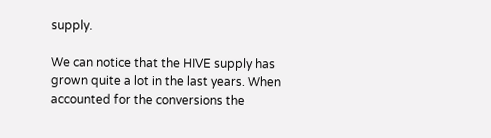supply.

We can notice that the HIVE supply has grown quite a lot in the last years. When accounted for the conversions the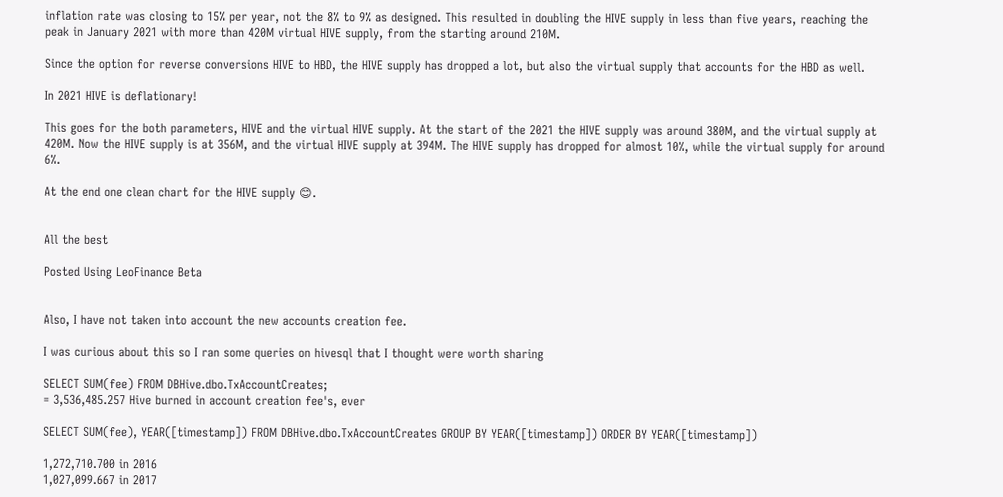inflation rate was closing to 15% per year, not the 8% to 9% as designed. This resulted in doubling the HIVE supply in less than five years, reaching the peak in January 2021 with more than 420M virtual HIVE supply, from the starting around 210M.

Since the option for reverse conversions HIVE to HBD, the HIVE supply has dropped a lot, but also the virtual supply that accounts for the HBD as well.

In 2021 HIVE is deflationary!

This goes for the both parameters, HIVE and the virtual HIVE supply. At the start of the 2021 the HIVE supply was around 380M, and the virtual supply at 420M. Now the HIVE supply is at 356M, and the virtual HIVE supply at 394M. The HIVE supply has dropped for almost 10%, while the virtual supply for around 6%.

At the end one clean chart for the HIVE supply 😊.


All the best

Posted Using LeoFinance Beta


Also, I have not taken into account the new accounts creation fee.

I was curious about this so I ran some queries on hivesql that I thought were worth sharing

SELECT SUM(fee) FROM DBHive.dbo.TxAccountCreates;
= 3,536,485.257 Hive burned in account creation fee's, ever

SELECT SUM(fee), YEAR([timestamp]) FROM DBHive.dbo.TxAccountCreates GROUP BY YEAR([timestamp]) ORDER BY YEAR([timestamp])

1,272,710.700 in 2016
1,027,099.667 in 2017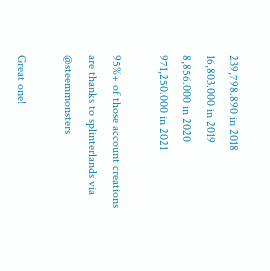239,798.890 in 2018
16,803.000 in 2019
8,856.000 in 2020
971,250.000 in 2021

95%+ of those account creations are thanks to splinterlands via @steemmonsters

Great one!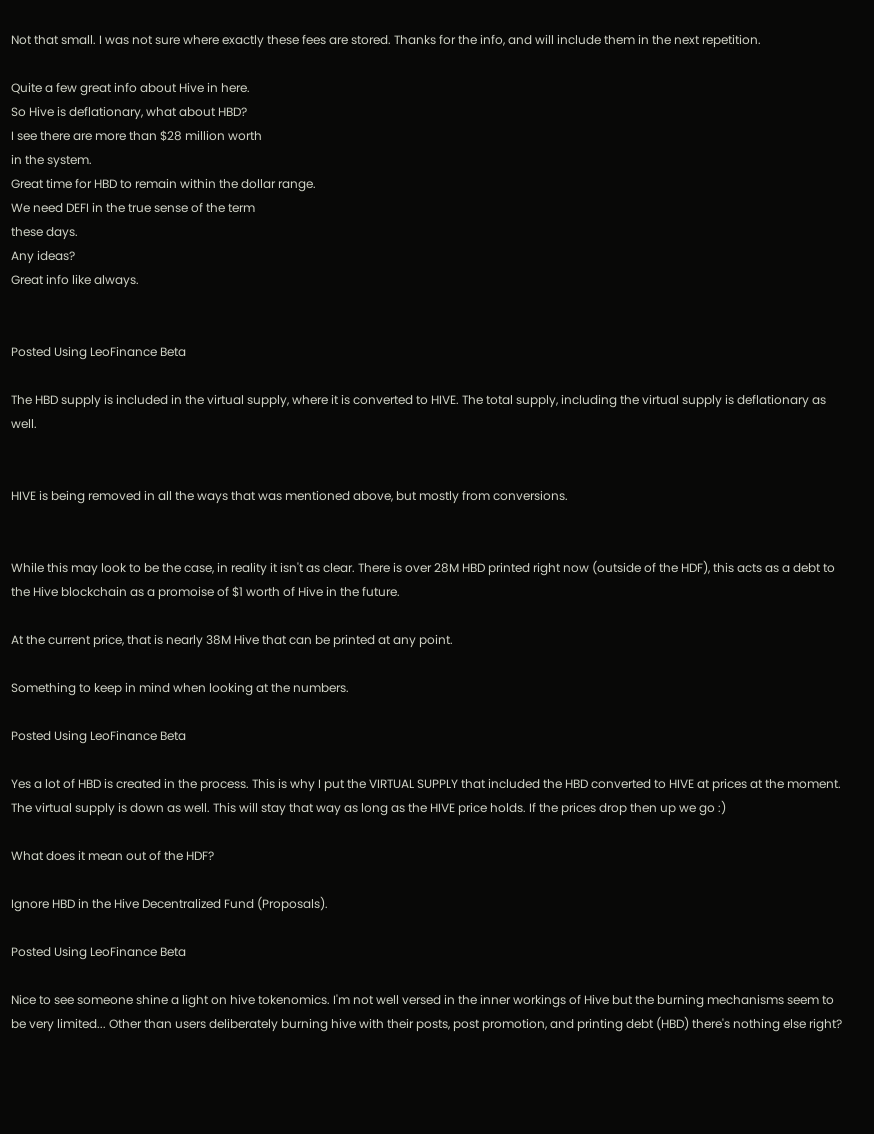Not that small. I was not sure where exactly these fees are stored. Thanks for the info, and will include them in the next repetition.

Quite a few great info about Hive in here.
So Hive is deflationary, what about HBD?
I see there are more than $28 million worth
in the system.
Great time for HBD to remain within the dollar range.
We need DEFI in the true sense of the term
these days.
Any ideas?
Great info like always.


Posted Using LeoFinance Beta

The HBD supply is included in the virtual supply, where it is converted to HIVE. The total supply, including the virtual supply is deflationary as well.


HIVE is being removed in all the ways that was mentioned above, but mostly from conversions.


While this may look to be the case, in reality it isn't as clear. There is over 28M HBD printed right now (outside of the HDF), this acts as a debt to the Hive blockchain as a promoise of $1 worth of Hive in the future.

At the current price, that is nearly 38M Hive that can be printed at any point.

Something to keep in mind when looking at the numbers.

Posted Using LeoFinance Beta

Yes a lot of HBD is created in the process. This is why I put the VIRTUAL SUPPLY that included the HBD converted to HIVE at prices at the moment. The virtual supply is down as well. This will stay that way as long as the HIVE price holds. If the prices drop then up we go :)

What does it mean out of the HDF?

Ignore HBD in the Hive Decentralized Fund (Proposals).

Posted Using LeoFinance Beta

Nice to see someone shine a light on hive tokenomics. I'm not well versed in the inner workings of Hive but the burning mechanisms seem to be very limited... Other than users deliberately burning hive with their posts, post promotion, and printing debt (HBD) there's nothing else right?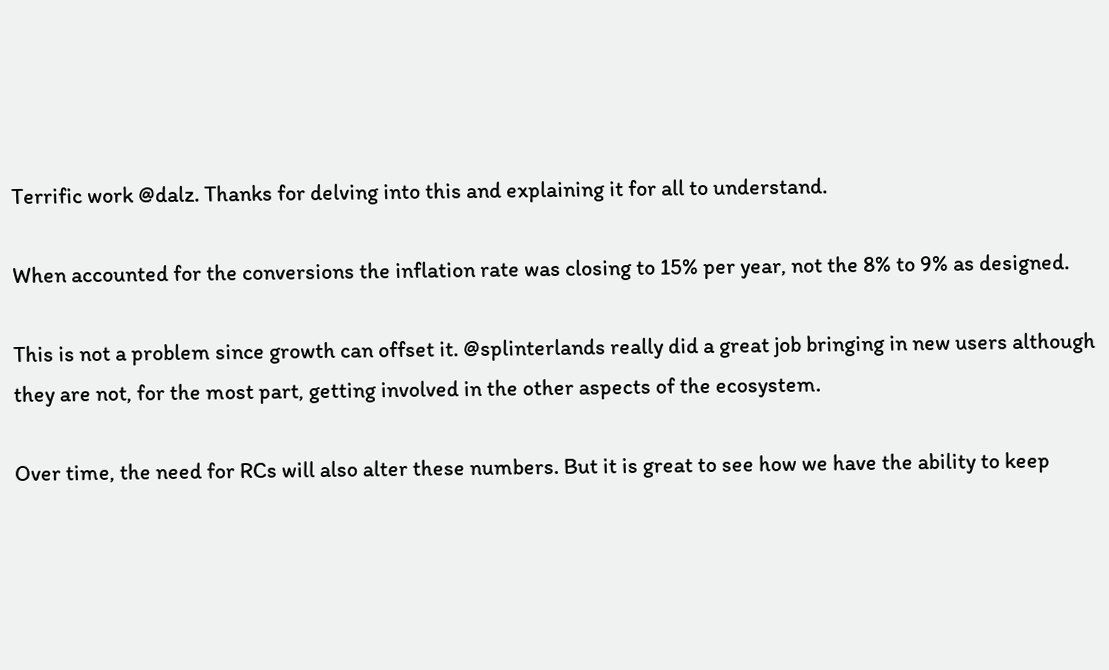Terrific work @dalz. Thanks for delving into this and explaining it for all to understand.

When accounted for the conversions the inflation rate was closing to 15% per year, not the 8% to 9% as designed.

This is not a problem since growth can offset it. @splinterlands really did a great job bringing in new users although they are not, for the most part, getting involved in the other aspects of the ecosystem.

Over time, the need for RCs will also alter these numbers. But it is great to see how we have the ability to keep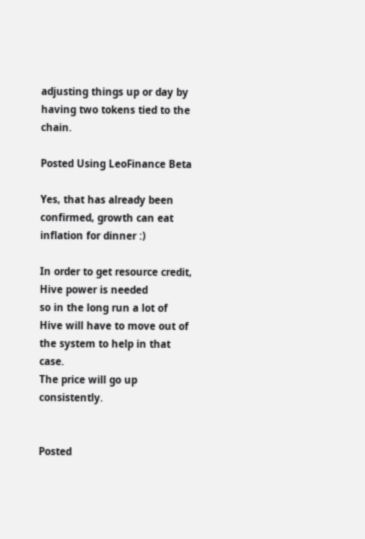adjusting things up or day by having two tokens tied to the chain.

Posted Using LeoFinance Beta

Yes, that has already been confirmed, growth can eat inflation for dinner :)

In order to get resource credit, Hive power is needed
so in the long run a lot of Hive will have to move out of the system to help in that case.
The price will go up consistently.


Posted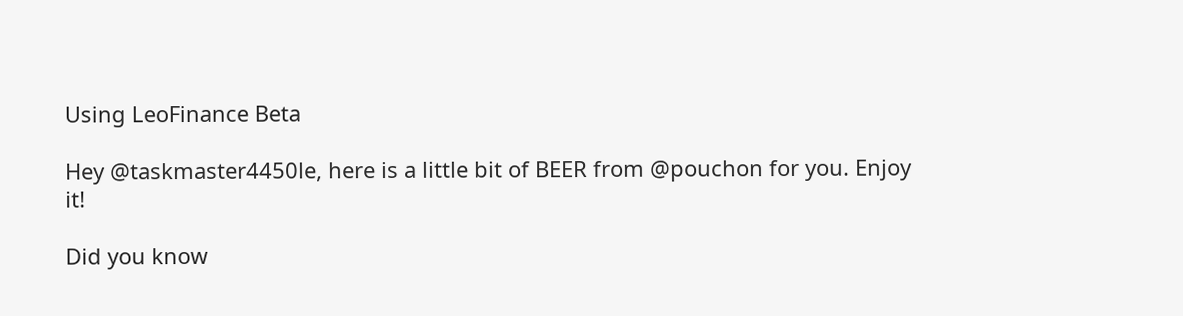Using LeoFinance Beta

Hey @taskmaster4450le, here is a little bit of BEER from @pouchon for you. Enjoy it!

Did you know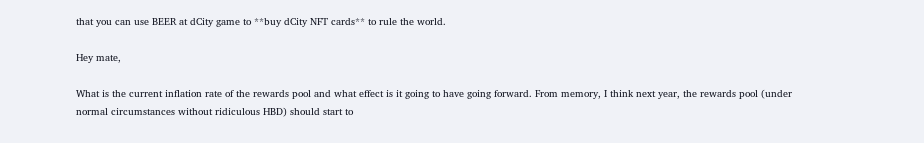that you can use BEER at dCity game to **buy dCity NFT cards** to rule the world.

Hey mate,

What is the current inflation rate of the rewards pool and what effect is it going to have going forward. From memory, I think next year, the rewards pool (under normal circumstances without ridiculous HBD) should start to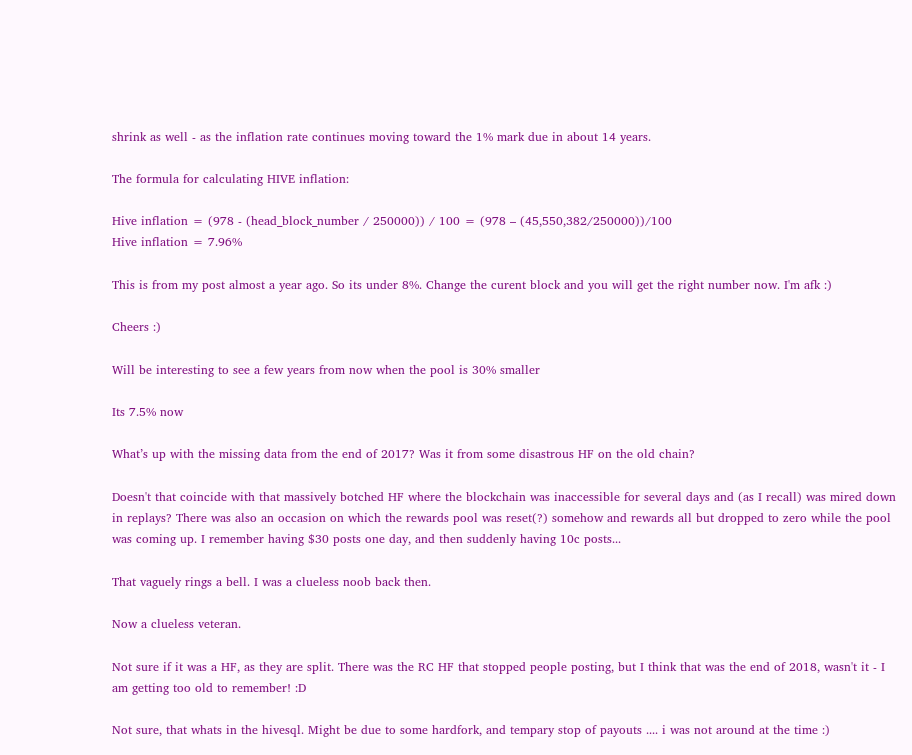shrink as well - as the inflation rate continues moving toward the 1% mark due in about 14 years.

The formula for calculating HIVE inflation:

Hive inflation = (978 - (head_block_number / 250000)) / 100 = (978 – (45,550,382/250000))/100
Hive inflation = 7.96%

This is from my post almost a year ago. So its under 8%. Change the curent block and you will get the right number now. I'm afk :)

Cheers :)

Will be interesting to see a few years from now when the pool is 30% smaller

Its 7.5% now

What’s up with the missing data from the end of 2017? Was it from some disastrous HF on the old chain?

Doesn't that coincide with that massively botched HF where the blockchain was inaccessible for several days and (as I recall) was mired down in replays? There was also an occasion on which the rewards pool was reset(?) somehow and rewards all but dropped to zero while the pool was coming up. I remember having $30 posts one day, and then suddenly having 10c posts...

That vaguely rings a bell. I was a clueless noob back then.

Now a clueless veteran.

Not sure if it was a HF, as they are split. There was the RC HF that stopped people posting, but I think that was the end of 2018, wasn't it - I am getting too old to remember! :D

Not sure, that whats in the hivesql. Might be due to some hardfork, and tempary stop of payouts .... i was not around at the time :)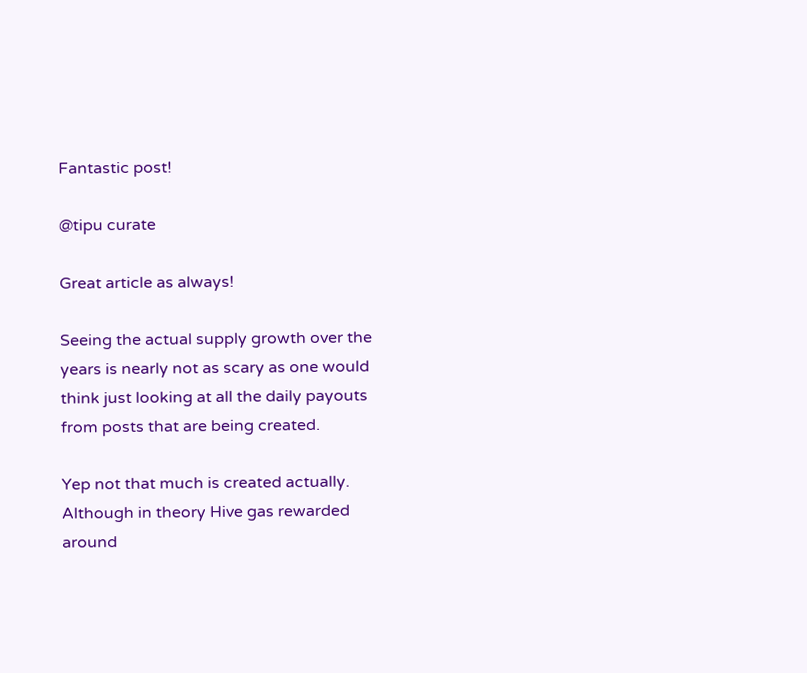Fantastic post!

@tipu curate

Great article as always!

Seeing the actual supply growth over the years is nearly not as scary as one would think just looking at all the daily payouts from posts that are being created.

Yep not that much is created actually. Although in theory Hive gas rewarded around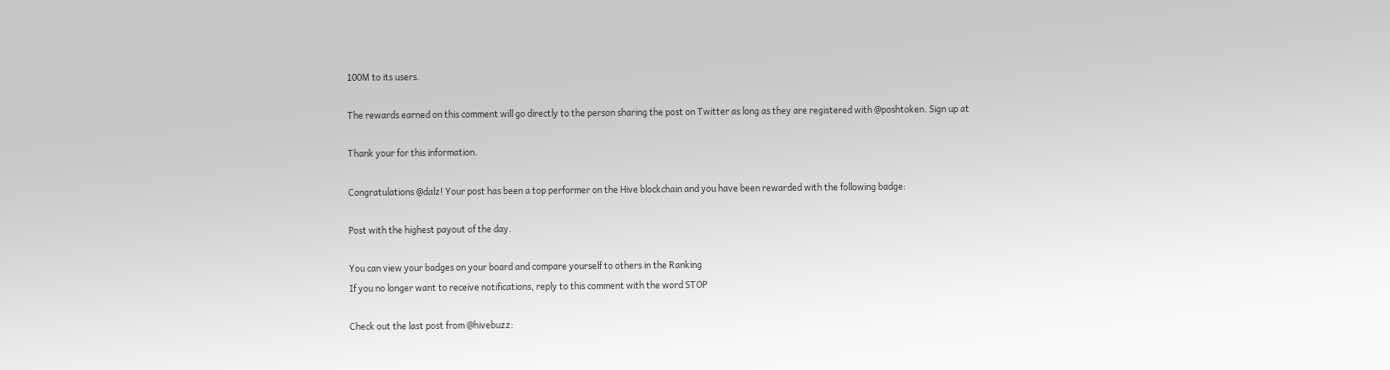100M to its users.

The rewards earned on this comment will go directly to the person sharing the post on Twitter as long as they are registered with @poshtoken. Sign up at

Thank your for this information.

Congratulations @dalz! Your post has been a top performer on the Hive blockchain and you have been rewarded with the following badge:

Post with the highest payout of the day.

You can view your badges on your board and compare yourself to others in the Ranking
If you no longer want to receive notifications, reply to this comment with the word STOP

Check out the last post from @hivebuzz: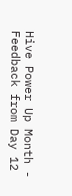Hive Power Up Month - Feedback from Day 12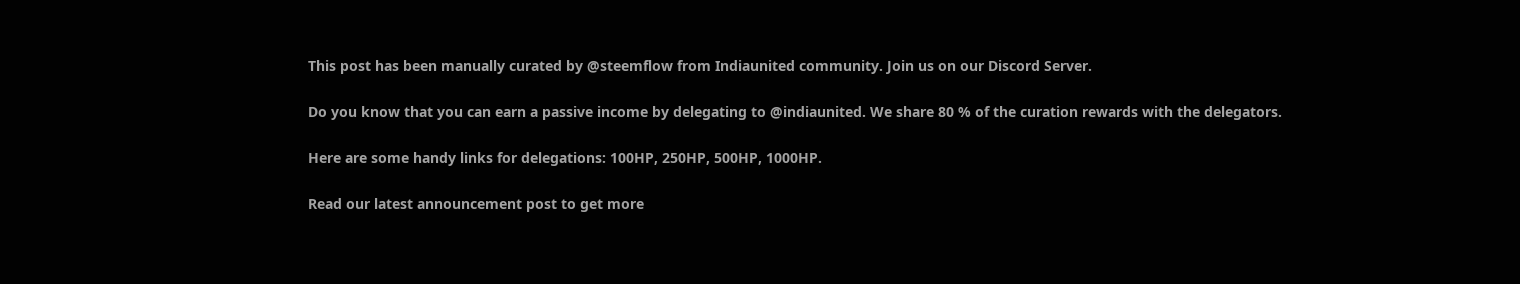This post has been manually curated by @steemflow from Indiaunited community. Join us on our Discord Server.

Do you know that you can earn a passive income by delegating to @indiaunited. We share 80 % of the curation rewards with the delegators.

Here are some handy links for delegations: 100HP, 250HP, 500HP, 1000HP.

Read our latest announcement post to get more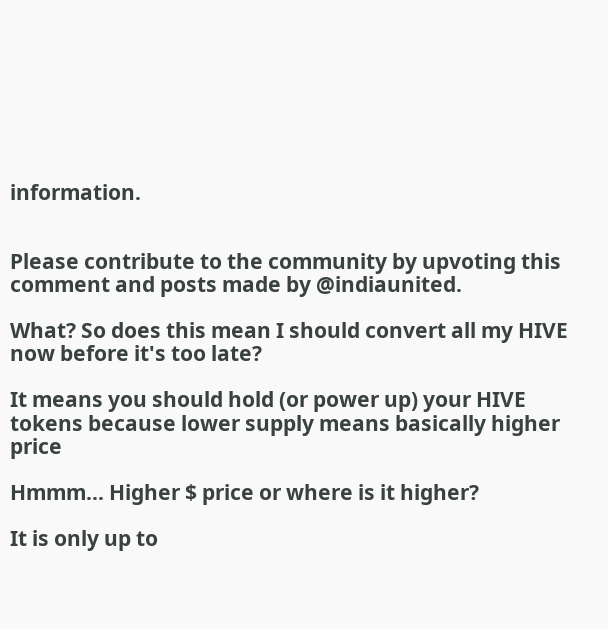information.


Please contribute to the community by upvoting this comment and posts made by @indiaunited.

What? So does this mean I should convert all my HIVE now before it's too late?

It means you should hold (or power up) your HIVE tokens because lower supply means basically higher price

Hmmm... Higher $ price or where is it higher?

It is only up to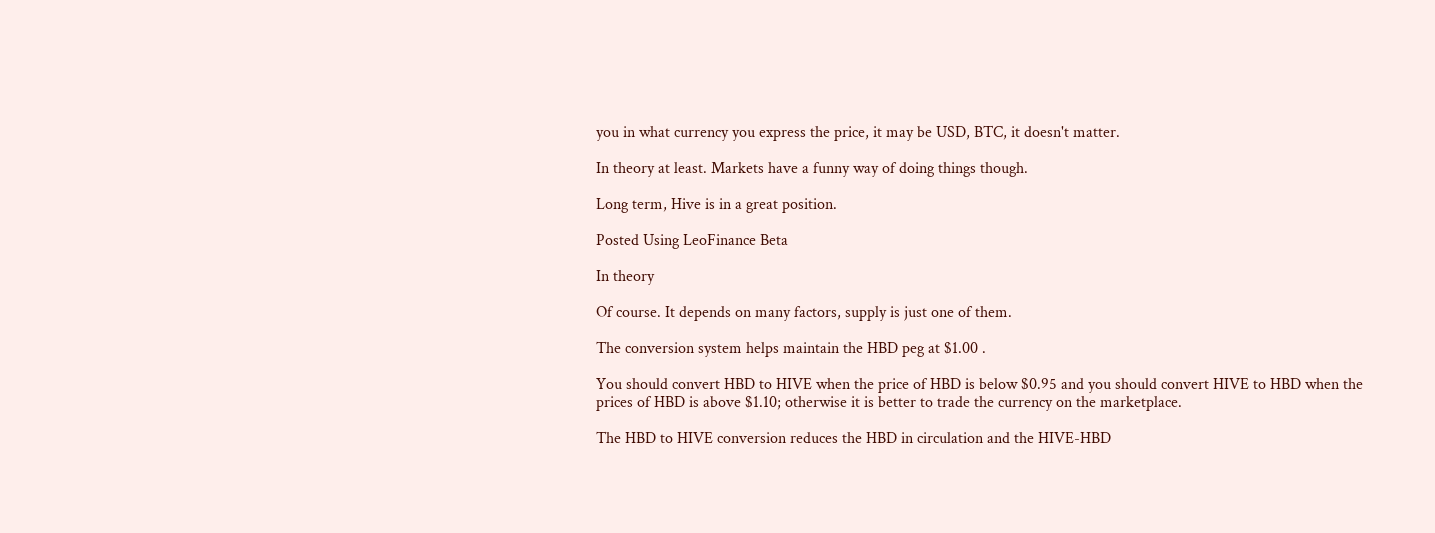you in what currency you express the price, it may be USD, BTC, it doesn't matter.

In theory at least. Markets have a funny way of doing things though.

Long term, Hive is in a great position.

Posted Using LeoFinance Beta

In theory

Of course. It depends on many factors, supply is just one of them.

The conversion system helps maintain the HBD peg at $1.00 .

You should convert HBD to HIVE when the price of HBD is below $0.95 and you should convert HIVE to HBD when the prices of HBD is above $1.10; otherwise it is better to trade the currency on the marketplace.

The HBD to HIVE conversion reduces the HBD in circulation and the HIVE-HBD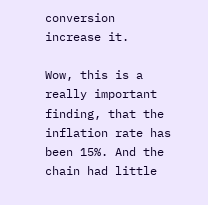conversion increase it.

Wow, this is a really important finding, that the inflation rate has been 15%. And the chain had little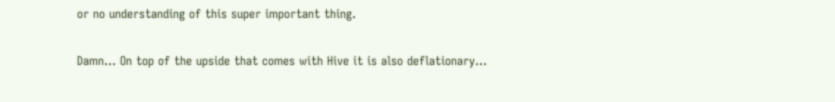or no understanding of this super important thing.

Damn... On top of the upside that comes with Hive it is also deflationary...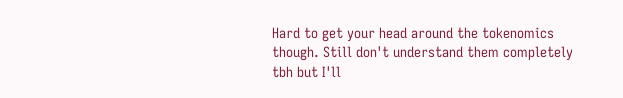Hard to get your head around the tokenomics though. Still don't understand them completely tbh but I'll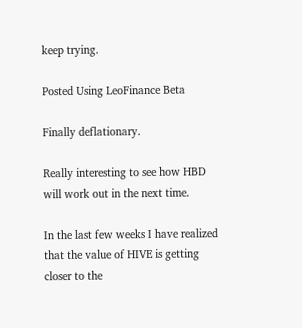keep trying.

Posted Using LeoFinance Beta

Finally deflationary.

Really interesting to see how HBD will work out in the next time.

In the last few weeks I have realized that the value of HIVE is getting closer to the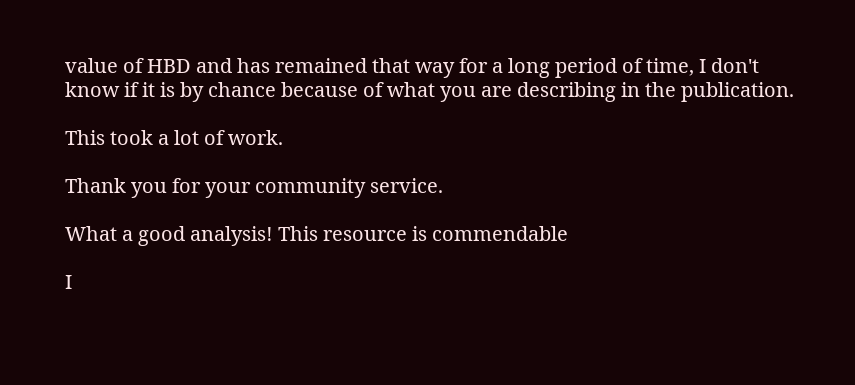value of HBD and has remained that way for a long period of time, I don't know if it is by chance because of what you are describing in the publication.

This took a lot of work.

Thank you for your community service.

What a good analysis! This resource is commendable

I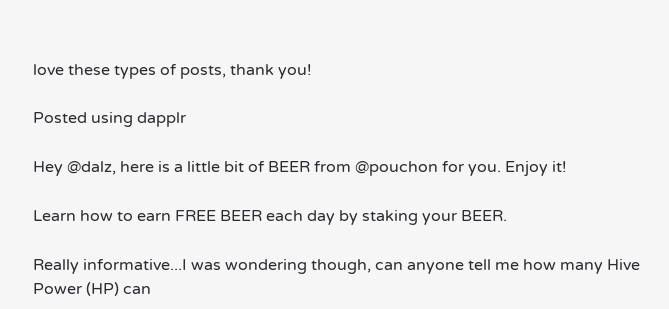love these types of posts, thank you!

Posted using dapplr

Hey @dalz, here is a little bit of BEER from @pouchon for you. Enjoy it!

Learn how to earn FREE BEER each day by staking your BEER.

Really informative...I was wondering though, can anyone tell me how many Hive Power (HP) can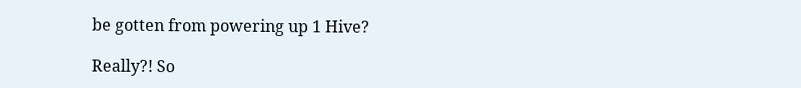be gotten from powering up 1 Hive?

Really?! So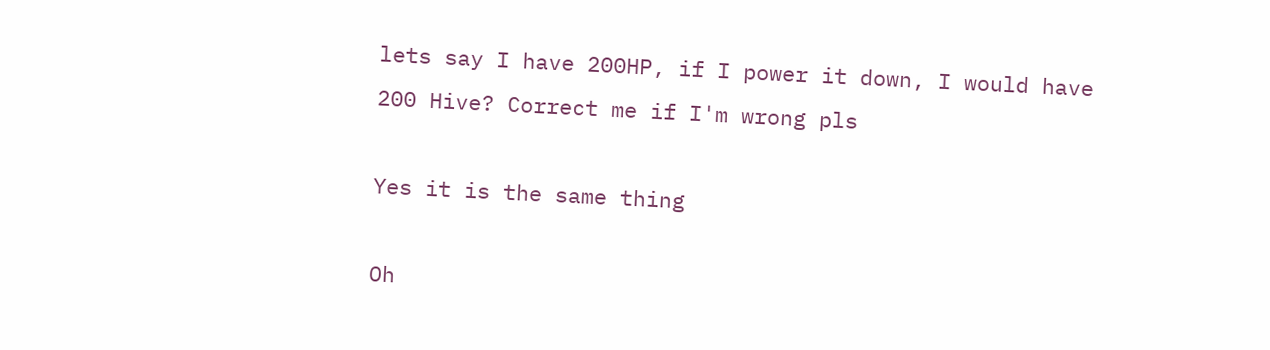lets say I have 200HP, if I power it down, I would have 200 Hive? Correct me if I'm wrong pls

Yes it is the same thing

Oh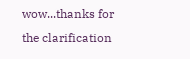wow...thanks for the clarification